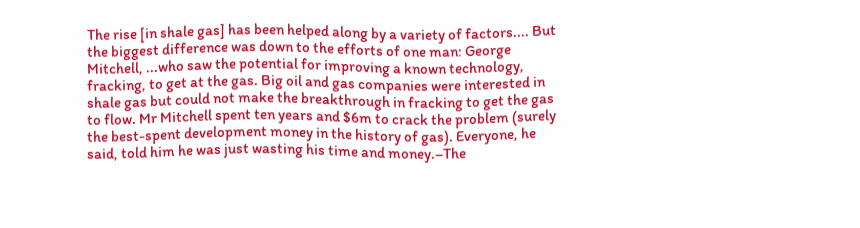The rise [in shale gas] has been helped along by a variety of factors.... But the biggest difference was down to the efforts of one man: George Mitchell, ...who saw the potential for improving a known technology, fracking, to get at the gas. Big oil and gas companies were interested in shale gas but could not make the breakthrough in fracking to get the gas to flow. Mr Mitchell spent ten years and $6m to crack the problem (surely the best-spent development money in the history of gas). Everyone, he said, told him he was just wasting his time and money.–The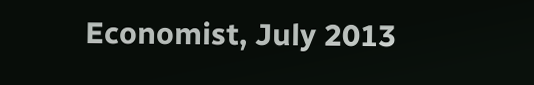Economist, July 2013